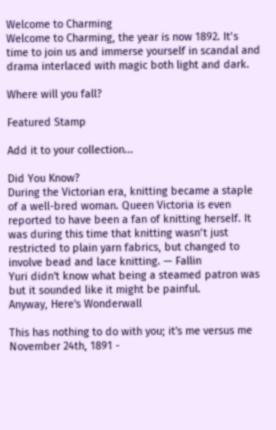Welcome to Charming
Welcome to Charming, the year is now 1892. It’s time to join us and immerse yourself in scandal and drama interlaced with magic both light and dark.

Where will you fall?

Featured Stamp

Add it to your collection...

Did You Know?
During the Victorian era, knitting became a staple of a well-bred woman. Queen Victoria is even reported to have been a fan of knitting herself. It was during this time that knitting wasn’t just restricted to plain yarn fabrics, but changed to involve bead and lace knitting. — Fallin
Yuri didn't know what being a steamed patron was but it sounded like it might be painful.
Anyway, Here's Wonderwall

This has nothing to do with you; it's me versus me
November 24th, 1891 -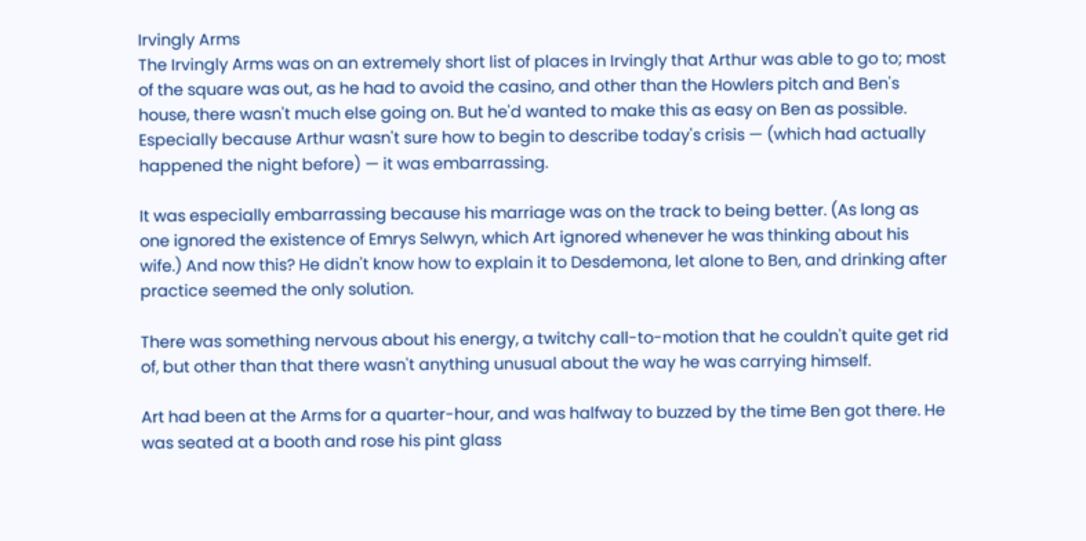Irvingly Arms
The Irvingly Arms was on an extremely short list of places in Irvingly that Arthur was able to go to; most of the square was out, as he had to avoid the casino, and other than the Howlers pitch and Ben's house, there wasn't much else going on. But he'd wanted to make this as easy on Ben as possible. Especially because Arthur wasn't sure how to begin to describe today's crisis — (which had actually happened the night before) — it was embarrassing.

It was especially embarrassing because his marriage was on the track to being better. (As long as one ignored the existence of Emrys Selwyn, which Art ignored whenever he was thinking about his wife.) And now this? He didn't know how to explain it to Desdemona, let alone to Ben, and drinking after practice seemed the only solution.

There was something nervous about his energy, a twitchy call-to-motion that he couldn't quite get rid of, but other than that there wasn't anything unusual about the way he was carrying himself.

Art had been at the Arms for a quarter-hour, and was halfway to buzzed by the time Ben got there. He was seated at a booth and rose his pint glass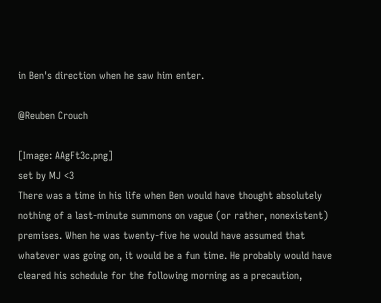in Ben's direction when he saw him enter.

@Reuben Crouch

[Image: AAgFt3c.png]
set by MJ <3
There was a time in his life when Ben would have thought absolutely nothing of a last-minute summons on vague (or rather, nonexistent) premises. When he was twenty-five he would have assumed that whatever was going on, it would be a fun time. He probably would have cleared his schedule for the following morning as a precaution,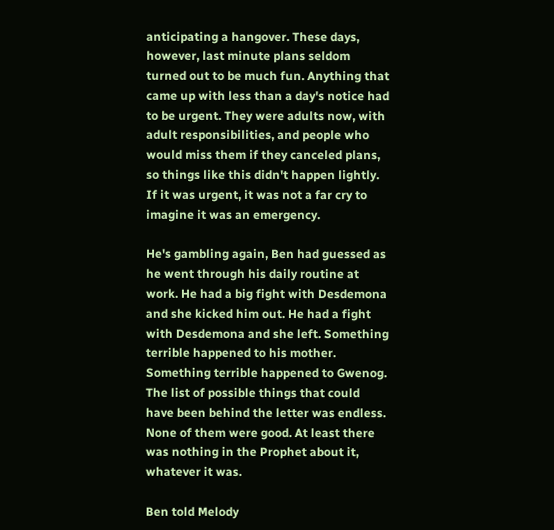anticipating a hangover. These days, however, last minute plans seldom turned out to be much fun. Anything that came up with less than a day's notice had to be urgent. They were adults now, with adult responsibilities, and people who would miss them if they canceled plans, so things like this didn't happen lightly. If it was urgent, it was not a far cry to imagine it was an emergency.

He's gambling again, Ben had guessed as he went through his daily routine at work. He had a big fight with Desdemona and she kicked him out. He had a fight with Desdemona and she left. Something terrible happened to his mother. Something terrible happened to Gwenog. The list of possible things that could have been behind the letter was endless. None of them were good. At least there was nothing in the Prophet about it, whatever it was.

Ben told Melody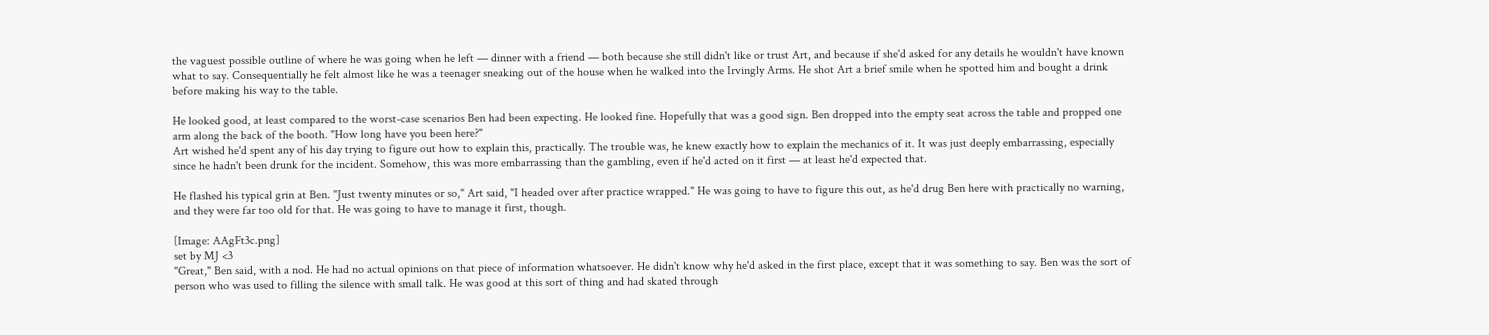the vaguest possible outline of where he was going when he left — dinner with a friend — both because she still didn't like or trust Art, and because if she'd asked for any details he wouldn't have known what to say. Consequentially he felt almost like he was a teenager sneaking out of the house when he walked into the Irvingly Arms. He shot Art a brief smile when he spotted him and bought a drink before making his way to the table.

He looked good, at least compared to the worst-case scenarios Ben had been expecting. He looked fine. Hopefully that was a good sign. Ben dropped into the empty seat across the table and propped one arm along the back of the booth. "How long have you been here?"
Art wished he'd spent any of his day trying to figure out how to explain this, practically. The trouble was, he knew exactly how to explain the mechanics of it. It was just deeply embarrassing, especially since he hadn't been drunk for the incident. Somehow, this was more embarrassing than the gambling, even if he'd acted on it first — at least he'd expected that.

He flashed his typical grin at Ben. "Just twenty minutes or so," Art said, "I headed over after practice wrapped." He was going to have to figure this out, as he'd drug Ben here with practically no warning, and they were far too old for that. He was going to have to manage it first, though.

[Image: AAgFt3c.png]
set by MJ <3
"Great," Ben said, with a nod. He had no actual opinions on that piece of information whatsoever. He didn't know why he'd asked in the first place, except that it was something to say. Ben was the sort of person who was used to filling the silence with small talk. He was good at this sort of thing and had skated through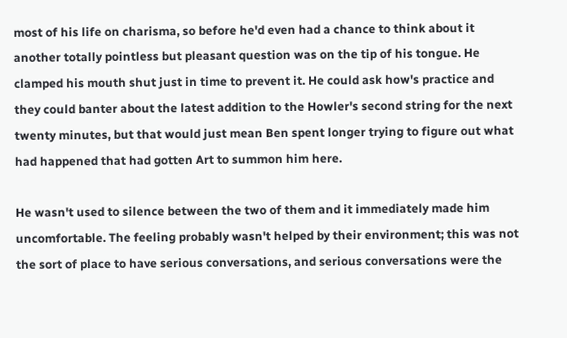most of his life on charisma, so before he'd even had a chance to think about it another totally pointless but pleasant question was on the tip of his tongue. He clamped his mouth shut just in time to prevent it. He could ask how's practice and they could banter about the latest addition to the Howler's second string for the next twenty minutes, but that would just mean Ben spent longer trying to figure out what had happened that had gotten Art to summon him here.

He wasn't used to silence between the two of them and it immediately made him uncomfortable. The feeling probably wasn't helped by their environment; this was not the sort of place to have serious conversations, and serious conversations were the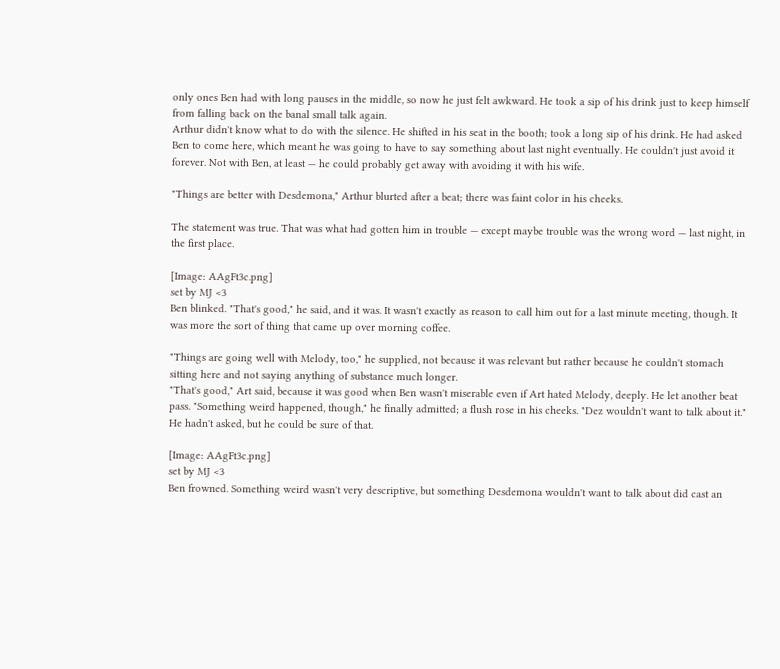only ones Ben had with long pauses in the middle, so now he just felt awkward. He took a sip of his drink just to keep himself from falling back on the banal small talk again.
Arthur didn't know what to do with the silence. He shifted in his seat in the booth; took a long sip of his drink. He had asked Ben to come here, which meant he was going to have to say something about last night eventually. He couldn't just avoid it forever. Not with Ben, at least — he could probably get away with avoiding it with his wife.

"Things are better with Desdemona," Arthur blurted after a beat; there was faint color in his cheeks.

The statement was true. That was what had gotten him in trouble — except maybe trouble was the wrong word — last night, in the first place.

[Image: AAgFt3c.png]
set by MJ <3
Ben blinked. "That's good," he said, and it was. It wasn't exactly as reason to call him out for a last minute meeting, though. It was more the sort of thing that came up over morning coffee.

"Things are going well with Melody, too," he supplied, not because it was relevant but rather because he couldn't stomach sitting here and not saying anything of substance much longer.
"That's good," Art said, because it was good when Ben wasn't miserable even if Art hated Melody, deeply. He let another beat pass. "Something weird happened, though," he finally admitted; a flush rose in his cheeks. "Dez wouldn't want to talk about it." He hadn't asked, but he could be sure of that.

[Image: AAgFt3c.png]
set by MJ <3
Ben frowned. Something weird wasn't very descriptive, but something Desdemona wouldn't want to talk about did cast an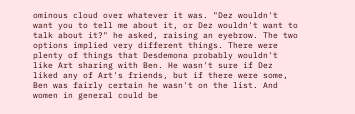ominous cloud over whatever it was. "Dez wouldn't want you to tell me about it, or Dez wouldn't want to talk about it?" he asked, raising an eyebrow. The two options implied very different things. There were plenty of things that Desdemona probably wouldn't like Art sharing with Ben. He wasn't sure if Dez liked any of Art's friends, but if there were some, Ben was fairly certain he wasn't on the list. And women in general could be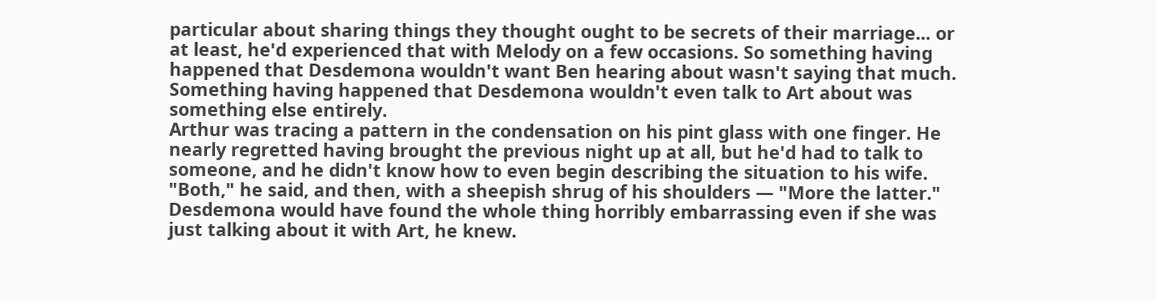particular about sharing things they thought ought to be secrets of their marriage... or at least, he'd experienced that with Melody on a few occasions. So something having happened that Desdemona wouldn't want Ben hearing about wasn't saying that much. Something having happened that Desdemona wouldn't even talk to Art about was something else entirely.
Arthur was tracing a pattern in the condensation on his pint glass with one finger. He nearly regretted having brought the previous night up at all, but he'd had to talk to someone, and he didn't know how to even begin describing the situation to his wife. "Both," he said, and then, with a sheepish shrug of his shoulders — "More the latter." Desdemona would have found the whole thing horribly embarrassing even if she was just talking about it with Art, he knew.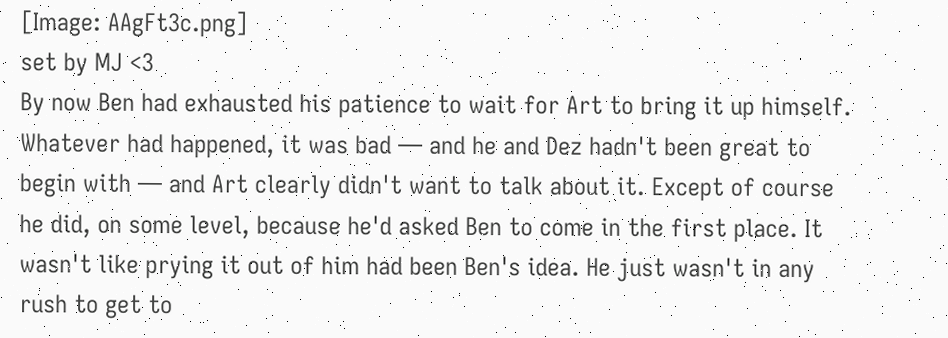[Image: AAgFt3c.png]
set by MJ <3
By now Ben had exhausted his patience to wait for Art to bring it up himself. Whatever had happened, it was bad — and he and Dez hadn't been great to begin with — and Art clearly didn't want to talk about it. Except of course he did, on some level, because he'd asked Ben to come in the first place. It wasn't like prying it out of him had been Ben's idea. He just wasn't in any rush to get to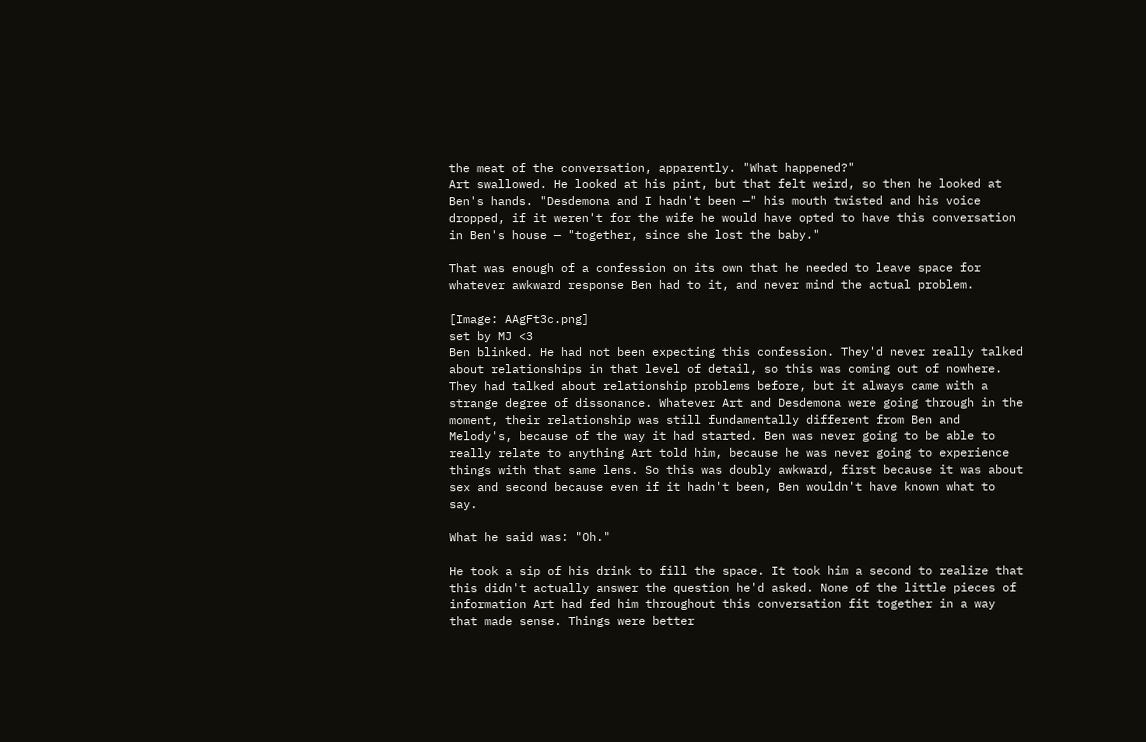the meat of the conversation, apparently. "What happened?"
Art swallowed. He looked at his pint, but that felt weird, so then he looked at Ben's hands. "Desdemona and I hadn't been —" his mouth twisted and his voice dropped, if it weren't for the wife he would have opted to have this conversation in Ben's house — "together, since she lost the baby."

That was enough of a confession on its own that he needed to leave space for whatever awkward response Ben had to it, and never mind the actual problem.

[Image: AAgFt3c.png]
set by MJ <3
Ben blinked. He had not been expecting this confession. They'd never really talked about relationships in that level of detail, so this was coming out of nowhere. They had talked about relationship problems before, but it always came with a strange degree of dissonance. Whatever Art and Desdemona were going through in the moment, their relationship was still fundamentally different from Ben and Melody's, because of the way it had started. Ben was never going to be able to really relate to anything Art told him, because he was never going to experience things with that same lens. So this was doubly awkward, first because it was about sex and second because even if it hadn't been, Ben wouldn't have known what to say.

What he said was: "Oh."

He took a sip of his drink to fill the space. It took him a second to realize that this didn't actually answer the question he'd asked. None of the little pieces of information Art had fed him throughout this conversation fit together in a way that made sense. Things were better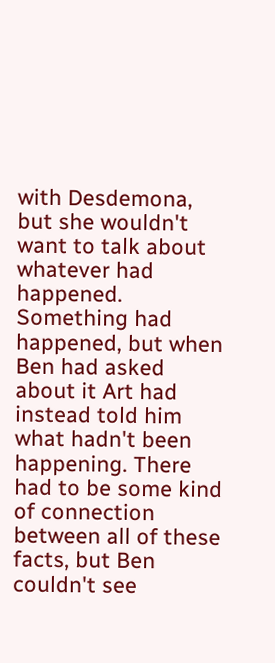with Desdemona, but she wouldn't want to talk about whatever had happened. Something had happened, but when Ben had asked about it Art had instead told him what hadn't been happening. There had to be some kind of connection between all of these facts, but Ben couldn't see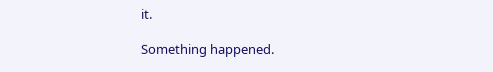it.

Something happened.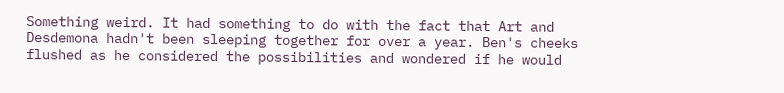Something weird. It had something to do with the fact that Art and Desdemona hadn't been sleeping together for over a year. Ben's cheeks flushed as he considered the possibilities and wondered if he would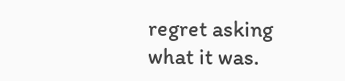regret asking what it was.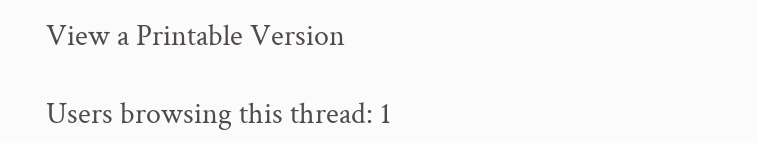View a Printable Version

Users browsing this thread: 1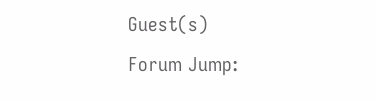Guest(s)
Forum Jump: